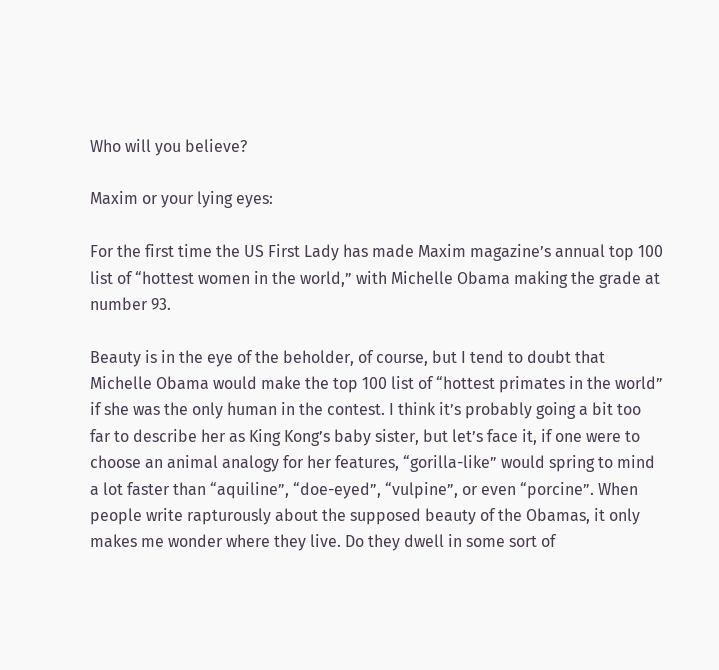Who will you believe?

Maxim or your lying eyes:

For the first time the US First Lady has made Maxim magazine’s annual top 100 list of “hottest women in the world,” with Michelle Obama making the grade at number 93.

Beauty is in the eye of the beholder, of course, but I tend to doubt that Michelle Obama would make the top 100 list of “hottest primates in the world” if she was the only human in the contest. I think it’s probably going a bit too far to describe her as King Kong’s baby sister, but let’s face it, if one were to choose an animal analogy for her features, “gorilla-like” would spring to mind a lot faster than “aquiline”, “doe-eyed”, “vulpine”, or even “porcine”. When people write rapturously about the supposed beauty of the Obamas, it only makes me wonder where they live. Do they dwell in some sort of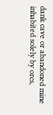dank cave or abandoned mine inhabited solely by orcs,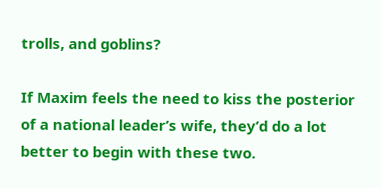trolls, and goblins?

If Maxim feels the need to kiss the posterior of a national leader’s wife, they’d do a lot better to begin with these two.